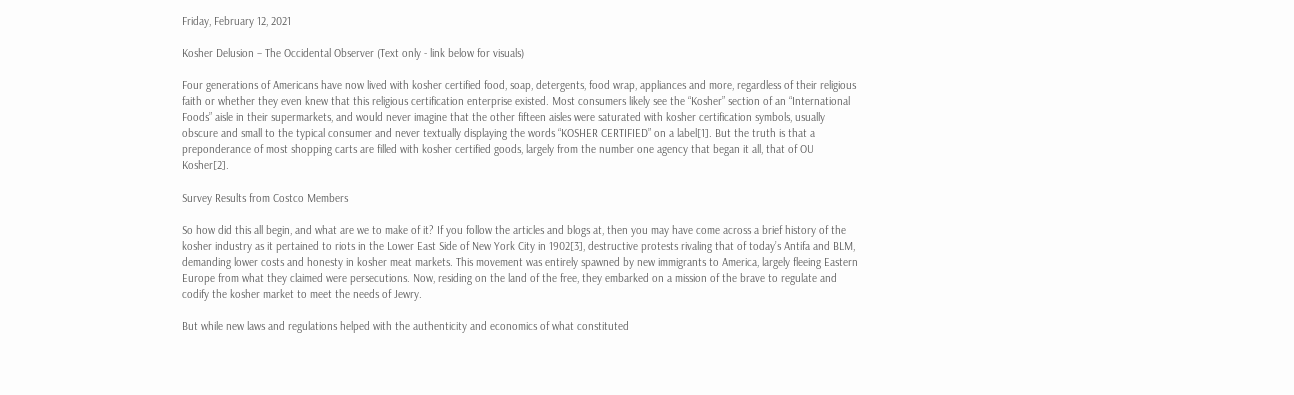Friday, February 12, 2021

Kosher Delusion – The Occidental Observer (Text only - link below for visuals)

Four generations of Americans have now lived with kosher certified food, soap, detergents, food wrap, appliances and more, regardless of their religious faith or whether they even knew that this religious certification enterprise existed. Most consumers likely see the “Kosher” section of an “International Foods” aisle in their supermarkets, and would never imagine that the other fifteen aisles were saturated with kosher certification symbols, usually obscure and small to the typical consumer and never textually displaying the words “KOSHER CERTIFIED” on a label[1]. But the truth is that a preponderance of most shopping carts are filled with kosher certified goods, largely from the number one agency that began it all, that of OU Kosher[2].

Survey Results from Costco Members

So how did this all begin, and what are we to make of it? If you follow the articles and blogs at, then you may have come across a brief history of the kosher industry as it pertained to riots in the Lower East Side of New York City in 1902[3], destructive protests rivaling that of today’s Antifa and BLM, demanding lower costs and honesty in kosher meat markets. This movement was entirely spawned by new immigrants to America, largely fleeing Eastern Europe from what they claimed were persecutions. Now, residing on the land of the free, they embarked on a mission of the brave to regulate and codify the kosher market to meet the needs of Jewry.

But while new laws and regulations helped with the authenticity and economics of what constituted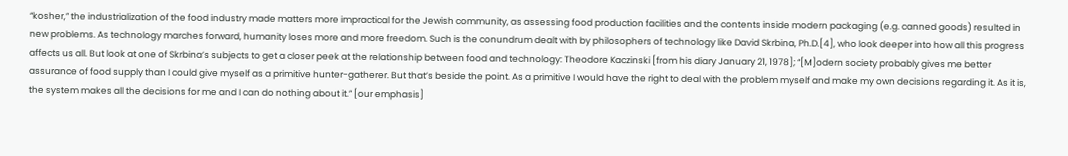“kosher,” the industrialization of the food industry made matters more impractical for the Jewish community, as assessing food production facilities and the contents inside modern packaging (e.g. canned goods) resulted in new problems. As technology marches forward, humanity loses more and more freedom. Such is the conundrum dealt with by philosophers of technology like David Skrbina, Ph.D.[4], who look deeper into how all this progress affects us all. But look at one of Skrbina’s subjects to get a closer peek at the relationship between food and technology: Theodore Kaczinski [from his diary January 21, 1978]; “[M]odern society probably gives me better assurance of food supply than I could give myself as a primitive hunter-gatherer. But that’s beside the point. As a primitive I would have the right to deal with the problem myself and make my own decisions regarding it. As it is, the system makes all the decisions for me and I can do nothing about it.” [our emphasis]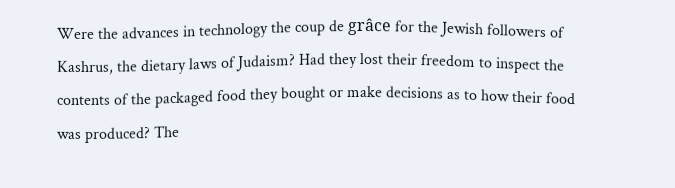Were the advances in technology the coup de grâce for the Jewish followers of Kashrus, the dietary laws of Judaism? Had they lost their freedom to inspect the contents of the packaged food they bought or make decisions as to how their food was produced? The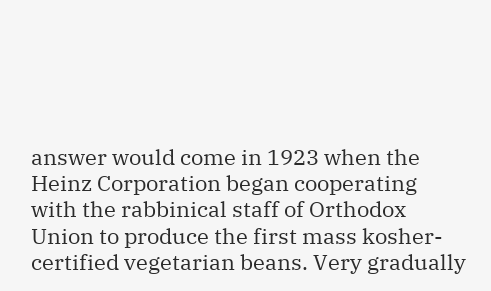answer would come in 1923 when the Heinz Corporation began cooperating with the rabbinical staff of Orthodox Union to produce the first mass kosher-certified vegetarian beans. Very gradually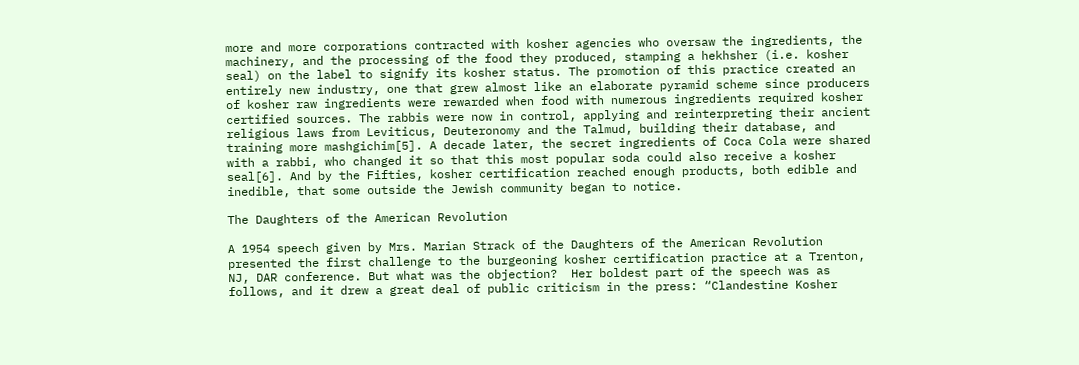more and more corporations contracted with kosher agencies who oversaw the ingredients, the machinery, and the processing of the food they produced, stamping a hekhsher (i.e. kosher seal) on the label to signify its kosher status. The promotion of this practice created an entirely new industry, one that grew almost like an elaborate pyramid scheme since producers of kosher raw ingredients were rewarded when food with numerous ingredients required kosher certified sources. The rabbis were now in control, applying and reinterpreting their ancient religious laws from Leviticus, Deuteronomy and the Talmud, building their database, and training more mashgichim[5]. A decade later, the secret ingredients of Coca Cola were shared with a rabbi, who changed it so that this most popular soda could also receive a kosher seal[6]. And by the Fifties, kosher certification reached enough products, both edible and inedible, that some outside the Jewish community began to notice.

The Daughters of the American Revolution

A 1954 speech given by Mrs. Marian Strack of the Daughters of the American Revolution presented the first challenge to the burgeoning kosher certification practice at a Trenton, NJ, DAR conference. But what was the objection?  Her boldest part of the speech was as follows, and it drew a great deal of public criticism in the press: “Clandestine Kosher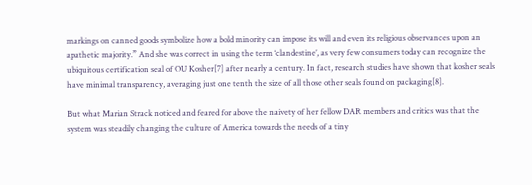markings on canned goods symbolize how a bold minority can impose its will and even its religious observances upon an apathetic majority.” And she was correct in using the term ‘clandestine’, as very few consumers today can recognize the ubiquitous certification seal of OU Kosher[7] after nearly a century. In fact, research studies have shown that kosher seals have minimal transparency, averaging just one tenth the size of all those other seals found on packaging[8].

But what Marian Strack noticed and feared for above the naivety of her fellow DAR members and critics was that the system was steadily changing the culture of America towards the needs of a tiny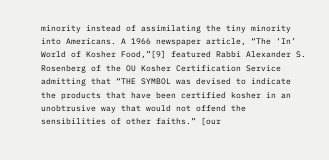minority instead of assimilating the tiny minority into Americans. A 1966 newspaper article, “The ‘In’ World of Kosher Food,”[9] featured Rabbi Alexander S. Rosenberg of the OU Kosher Certification Service admitting that “THE SYMBOL was devised to indicate the products that have been certified kosher in an unobtrusive way that would not offend the sensibilities of other faiths.” [our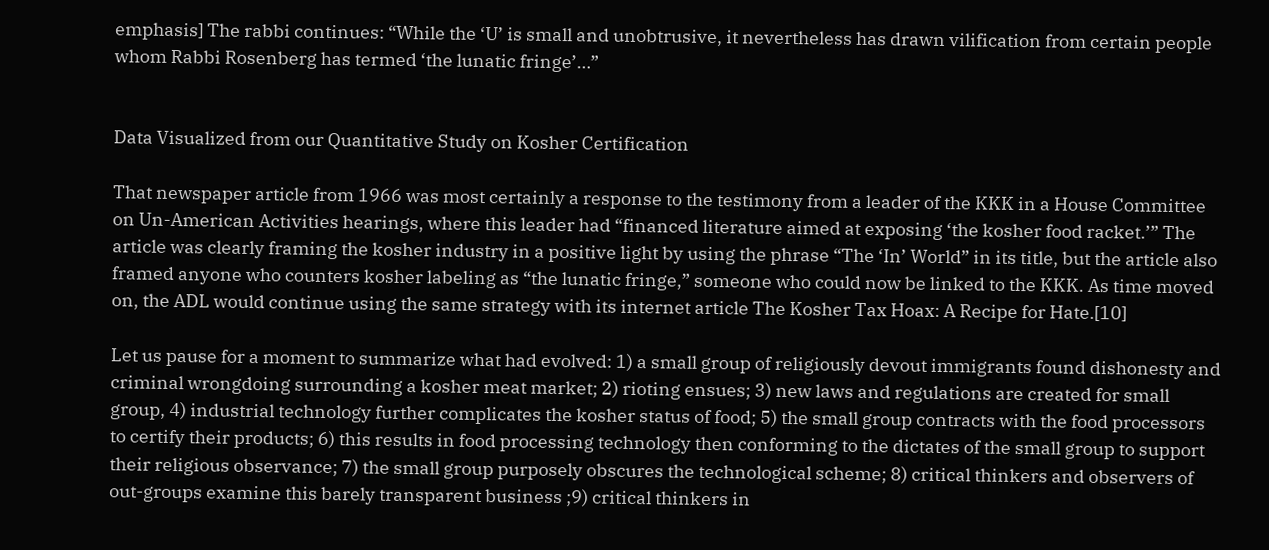emphasis] The rabbi continues: “While the ‘U’ is small and unobtrusive, it nevertheless has drawn vilification from certain people whom Rabbi Rosenberg has termed ‘the lunatic fringe’…”


Data Visualized from our Quantitative Study on Kosher Certification

That newspaper article from 1966 was most certainly a response to the testimony from a leader of the KKK in a House Committee on Un-American Activities hearings, where this leader had “financed literature aimed at exposing ‘the kosher food racket.’” The article was clearly framing the kosher industry in a positive light by using the phrase “The ‘In’ World” in its title, but the article also framed anyone who counters kosher labeling as “the lunatic fringe,” someone who could now be linked to the KKK. As time moved on, the ADL would continue using the same strategy with its internet article The Kosher Tax Hoax: A Recipe for Hate.[10]

Let us pause for a moment to summarize what had evolved: 1) a small group of religiously devout immigrants found dishonesty and criminal wrongdoing surrounding a kosher meat market; 2) rioting ensues; 3) new laws and regulations are created for small group, 4) industrial technology further complicates the kosher status of food; 5) the small group contracts with the food processors to certify their products; 6) this results in food processing technology then conforming to the dictates of the small group to support their religious observance; 7) the small group purposely obscures the technological scheme; 8) critical thinkers and observers of out-groups examine this barely transparent business ;9) critical thinkers in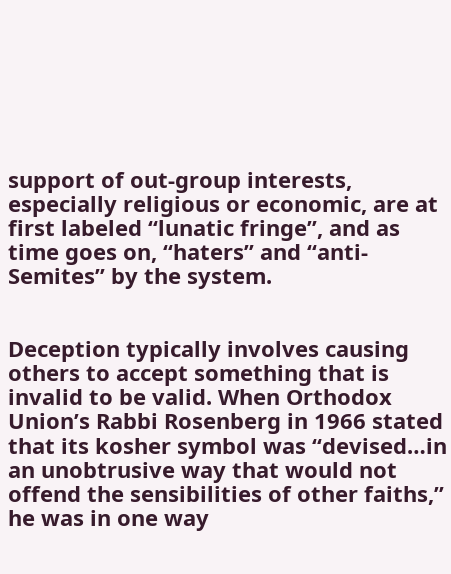support of out-group interests, especially religious or economic, are at first labeled “lunatic fringe”, and as time goes on, “haters” and “anti-Semites” by the system.


Deception typically involves causing others to accept something that is invalid to be valid. When Orthodox Union’s Rabbi Rosenberg in 1966 stated that its kosher symbol was “devised…in an unobtrusive way that would not offend the sensibilities of other faiths,” he was in one way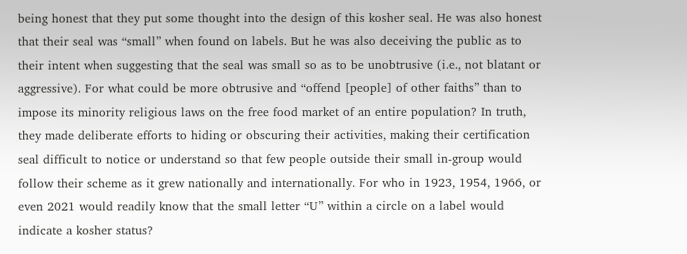being honest that they put some thought into the design of this kosher seal. He was also honest that their seal was “small” when found on labels. But he was also deceiving the public as to their intent when suggesting that the seal was small so as to be unobtrusive (i.e., not blatant or aggressive). For what could be more obtrusive and “offend [people] of other faiths” than to impose its minority religious laws on the free food market of an entire population? In truth, they made deliberate efforts to hiding or obscuring their activities, making their certification seal difficult to notice or understand so that few people outside their small in-group would follow their scheme as it grew nationally and internationally. For who in 1923, 1954, 1966, or even 2021 would readily know that the small letter “U” within a circle on a label would indicate a kosher status?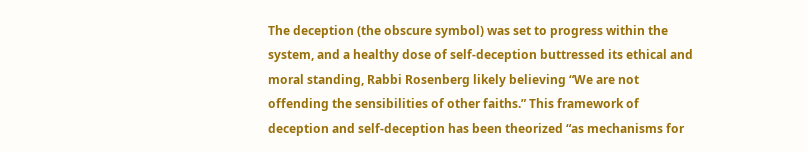The deception (the obscure symbol) was set to progress within the system, and a healthy dose of self-deception buttressed its ethical and moral standing, Rabbi Rosenberg likely believing “We are not offending the sensibilities of other faiths.” This framework of deception and self-deception has been theorized “as mechanisms for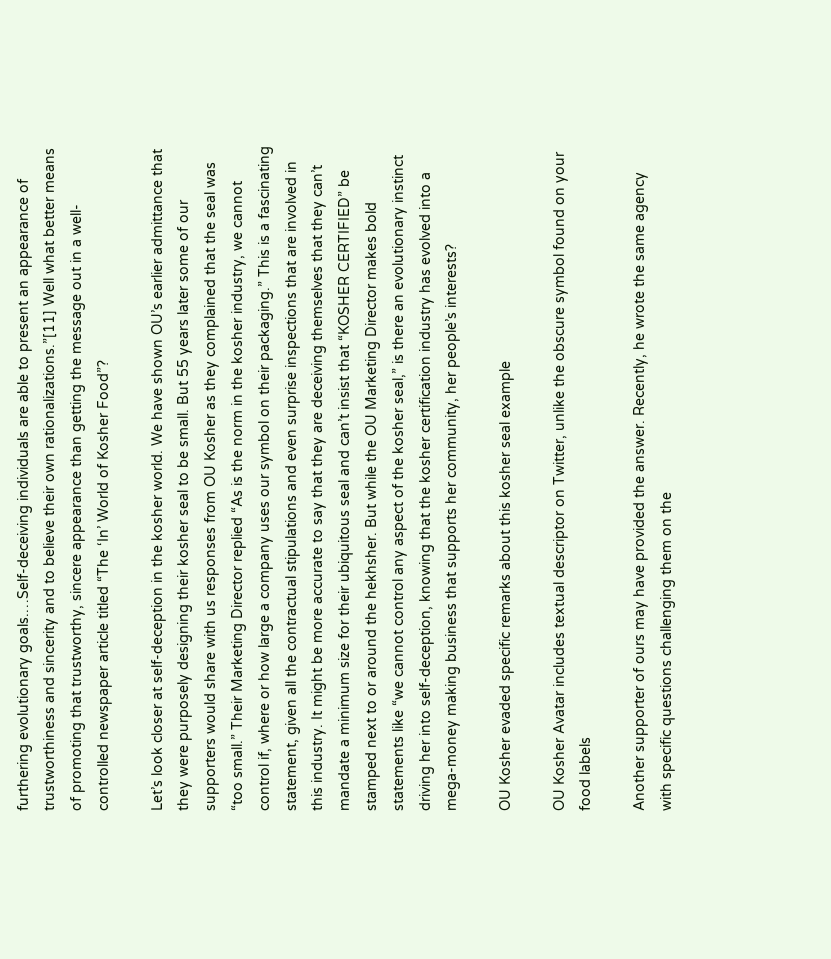furthering evolutionary goals.…Self-deceiving individuals are able to present an appearance of trustworthiness and sincerity and to believe their own rationalizations.”[11] Well what better means of promoting that trustworthy, sincere appearance than getting the message out in a well-controlled newspaper article titled “The ‘In’ World of Kosher Food”?

Let’s look closer at self-deception in the kosher world. We have shown OU’s earlier admittance that they were purposely designing their kosher seal to be small. But 55 years later some of our supporters would share with us responses from OU Kosher as they complained that the seal was “too small.” Their Marketing Director replied “As is the norm in the kosher industry, we cannot control if, where or how large a company uses our symbol on their packaging.” This is a fascinating statement, given all the contractual stipulations and even surprise inspections that are involved in this industry. It might be more accurate to say that they are deceiving themselves that they can’t mandate a minimum size for their ubiquitous seal and can’t insist that “KOSHER CERTIFIED” be stamped next to or around the hekhsher. But while the OU Marketing Director makes bold statements like “we cannot control any aspect of the kosher seal,” is there an evolutionary instinct driving her into self-deception, knowing that the kosher certification industry has evolved into a mega-money making business that supports her community, her people’s interests?

OU Kosher evaded specific remarks about this kosher seal example

OU Kosher Avatar includes textual descriptor on Twitter, unlike the obscure symbol found on your food labels

Another supporter of ours may have provided the answer. Recently, he wrote the same agency with specific questions challenging them on the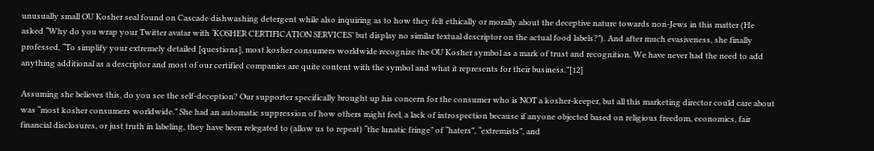unusually small OU Kosher seal found on Cascade dishwashing detergent while also inquiring as to how they felt ethically or morally about the deceptive nature towards non-Jews in this matter (He asked “Why do you wrap your Twitter avatar with ‘KOSHER CERTIFICATION SERVICES’ but display no similar textual descriptor on the actual food labels?”). And after much evasiveness, she finally professed, “To simplify your extremely detailed [questions], most kosher consumers worldwide recognize the OU Kosher symbol as a mark of trust and recognition. We have never had the need to add anything additional as a descriptor and most of our certified companies are quite content with the symbol and what it represents for their business.”[12]

Assuming she believes this, do you see the self-deception? Our supporter specifically brought up his concern for the consumer who is NOT a kosher-keeper, but all this marketing director could care about was “most kosher consumers worldwide.” She had an automatic suppression of how others might feel, a lack of introspection because if anyone objected based on religious freedom, economics, fair financial disclosures, or just truth in labeling, they have been relegated to (allow us to repeat) “the lunatic fringe” of “haters”, “extremists”, and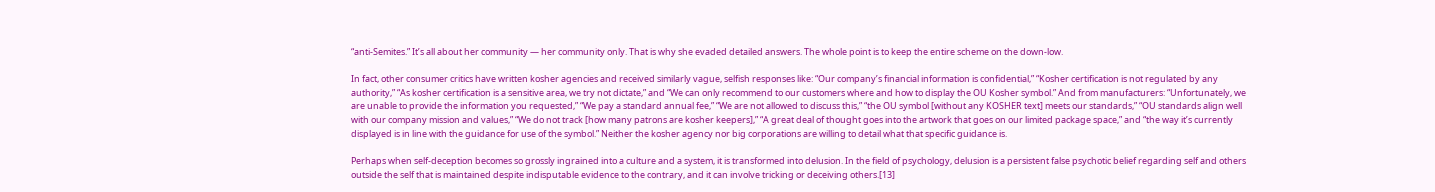“anti-Semites.” It’s all about her community — her community only. That is why she evaded detailed answers. The whole point is to keep the entire scheme on the down-low.

In fact, other consumer critics have written kosher agencies and received similarly vague, selfish responses like: “Our company’s financial information is confidential,” “Kosher certification is not regulated by any authority,” “As kosher certification is a sensitive area, we try not dictate,” and “We can only recommend to our customers where and how to display the OU Kosher symbol.” And from manufacturers: “Unfortunately, we are unable to provide the information you requested,” “We pay a standard annual fee,” “We are not allowed to discuss this,” “the OU symbol [without any KOSHER text] meets our standards,” “OU standards align well with our company mission and values,” “We do not track [how many patrons are kosher keepers],” “A great deal of thought goes into the artwork that goes on our limited package space,” and “the way it’s currently displayed is in line with the guidance for use of the symbol.” Neither the kosher agency nor big corporations are willing to detail what that specific guidance is.

Perhaps when self-deception becomes so grossly ingrained into a culture and a system, it is transformed into delusion. In the field of psychology, delusion is a persistent false psychotic belief regarding self and others outside the self that is maintained despite indisputable evidence to the contrary, and it can involve tricking or deceiving others.[13]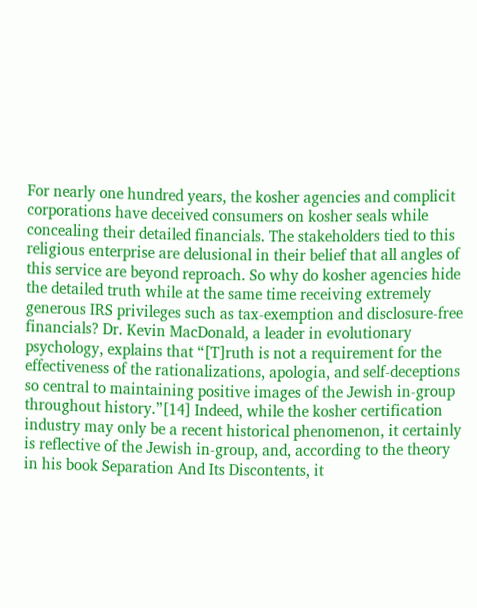For nearly one hundred years, the kosher agencies and complicit corporations have deceived consumers on kosher seals while concealing their detailed financials. The stakeholders tied to this religious enterprise are delusional in their belief that all angles of this service are beyond reproach. So why do kosher agencies hide the detailed truth while at the same time receiving extremely generous IRS privileges such as tax-exemption and disclosure-free financials? Dr. Kevin MacDonald, a leader in evolutionary psychology, explains that “[T]ruth is not a requirement for the effectiveness of the rationalizations, apologia, and self-deceptions so central to maintaining positive images of the Jewish in-group throughout history.”[14] Indeed, while the kosher certification industry may only be a recent historical phenomenon, it certainly is reflective of the Jewish in-group, and, according to the theory in his book Separation And Its Discontents, it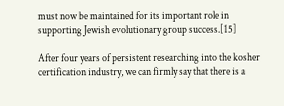must now be maintained for its important role in supporting Jewish evolutionary group success.[15]

After four years of persistent researching into the kosher certification industry, we can firmly say that there is a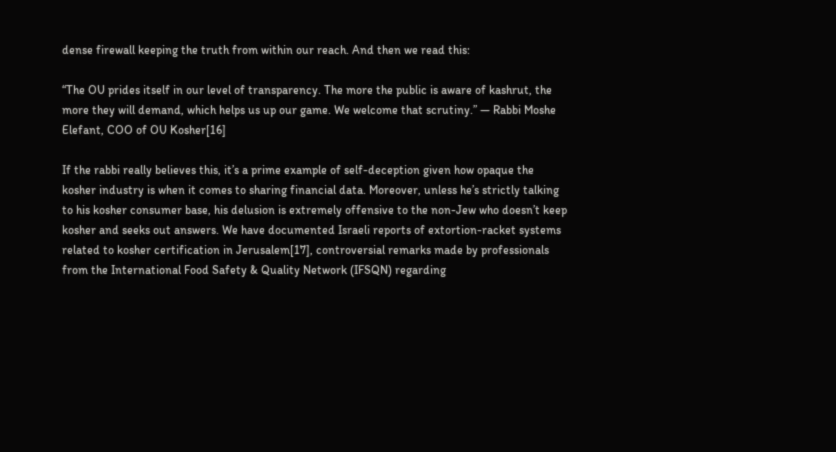dense firewall keeping the truth from within our reach. And then we read this:

“The OU prides itself in our level of transparency. The more the public is aware of kashrut, the more they will demand, which helps us up our game. We welcome that scrutiny.” — Rabbi Moshe Elefant, COO of OU Kosher[16]

If the rabbi really believes this, it’s a prime example of self-deception given how opaque the kosher industry is when it comes to sharing financial data. Moreover, unless he’s strictly talking to his kosher consumer base, his delusion is extremely offensive to the non-Jew who doesn’t keep kosher and seeks out answers. We have documented Israeli reports of extortion-racket systems related to kosher certification in Jerusalem[17], controversial remarks made by professionals from the International Food Safety & Quality Network (IFSQN) regarding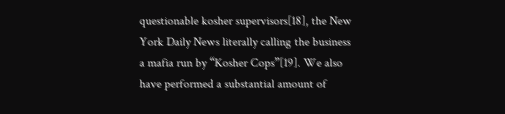questionable kosher supervisors[18], the New York Daily News literally calling the business a mafia run by “Kosher Cops”[19]. We also have performed a substantial amount of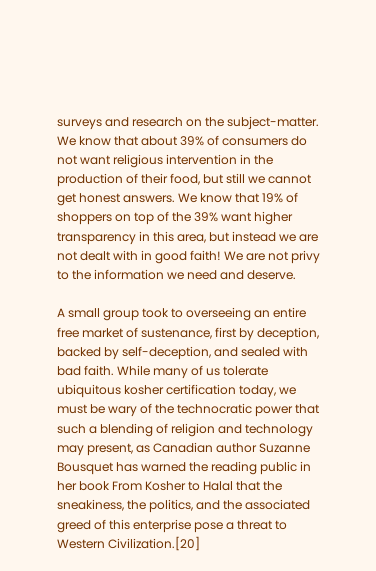surveys and research on the subject-matter. We know that about 39% of consumers do not want religious intervention in the production of their food, but still we cannot get honest answers. We know that 19% of shoppers on top of the 39% want higher transparency in this area, but instead we are not dealt with in good faith! We are not privy to the information we need and deserve.

A small group took to overseeing an entire free market of sustenance, first by deception, backed by self-deception, and sealed with bad faith. While many of us tolerate ubiquitous kosher certification today, we must be wary of the technocratic power that such a blending of religion and technology may present, as Canadian author Suzanne Bousquet has warned the reading public in her book From Kosher to Halal that the sneakiness, the politics, and the associated greed of this enterprise pose a threat to Western Civilization.[20]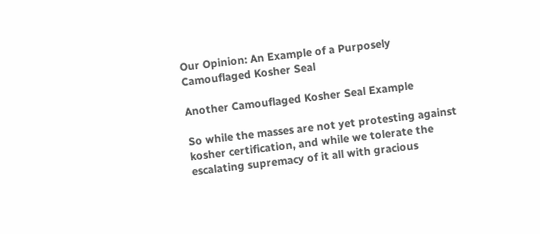Our Opinion: An Example of a Purposely Camouflaged Kosher Seal

Another Camouflaged Kosher Seal Example

So while the masses are not yet protesting against kosher certification, and while we tolerate the escalating supremacy of it all with gracious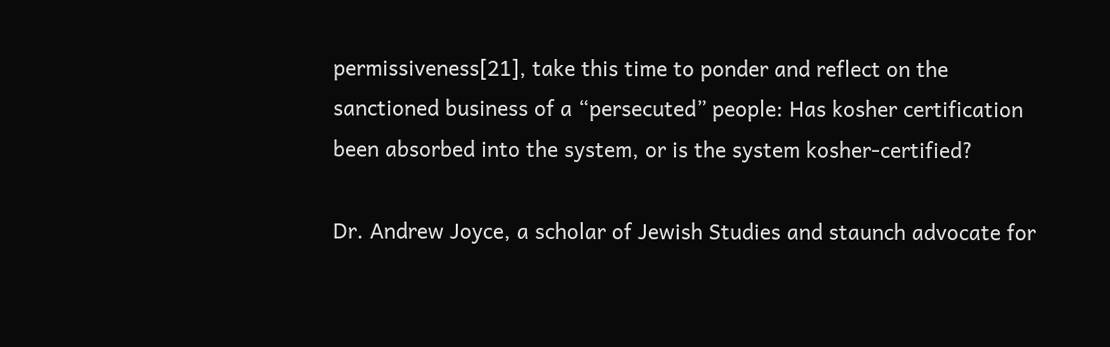permissiveness[21], take this time to ponder and reflect on the sanctioned business of a “persecuted” people: Has kosher certification been absorbed into the system, or is the system kosher-certified?

Dr. Andrew Joyce, a scholar of Jewish Studies and staunch advocate for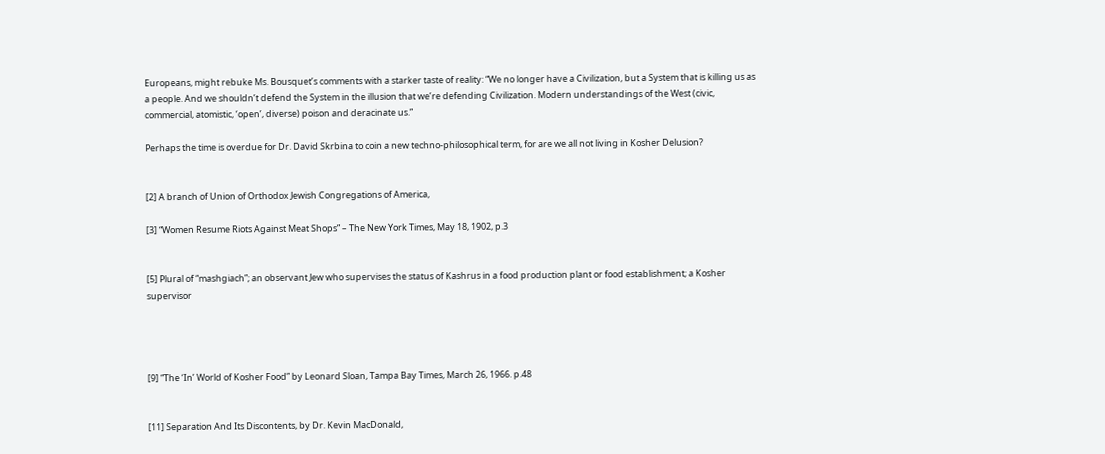Europeans, might rebuke Ms. Bousquet’s comments with a starker taste of reality: “We no longer have a Civilization, but a System that is killing us as a people. And we shouldn’t defend the System in the illusion that we’re defending Civilization. Modern understandings of the West (civic, commercial, atomistic, ‘open’, diverse) poison and deracinate us.”

Perhaps the time is overdue for Dr. David Skrbina to coin a new techno-philosophical term, for are we all not living in Kosher Delusion?


[2] A branch of Union of Orthodox Jewish Congregations of America,

[3] “Women Resume Riots Against Meat Shops” – The New York Times, May 18, 1902, p.3


[5] Plural of “mashgiach”; an observant Jew who supervises the status of Kashrus in a food production plant or food establishment; a Kosher supervisor




[9] “The ‘In’ World of Kosher Food” by Leonard Sloan, Tampa Bay Times, March 26, 1966. p.48


[11] Separation And Its Discontents, by Dr. Kevin MacDonald,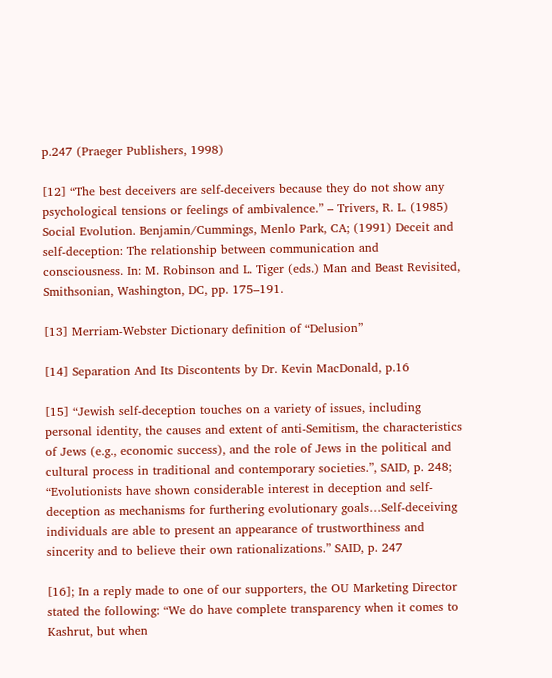p.247 (Praeger Publishers, 1998)

[12] “The best deceivers are self-deceivers because they do not show any psychological tensions or feelings of ambivalence.” – Trivers, R. L. (1985) Social Evolution. Benjamin/Cummings, Menlo Park, CA; (1991) Deceit and self-deception: The relationship between communication and consciousness. In: M. Robinson and L. Tiger (eds.) Man and Beast Revisited, Smithsonian, Washington, DC, pp. 175–191.

[13] Merriam-Webster Dictionary definition of “Delusion”

[14] Separation And Its Discontents by Dr. Kevin MacDonald, p.16

[15] “Jewish self-deception touches on a variety of issues, including personal identity, the causes and extent of anti-Semitism, the characteristics of Jews (e.g., economic success), and the role of Jews in the political and cultural process in traditional and contemporary societies.”, SAID, p. 248; “Evolutionists have shown considerable interest in deception and self-deception as mechanisms for furthering evolutionary goals…Self-deceiving individuals are able to present an appearance of trustworthiness and sincerity and to believe their own rationalizations.” SAID, p. 247

[16]; In a reply made to one of our supporters, the OU Marketing Director stated the following: “We do have complete transparency when it comes to Kashrut, but when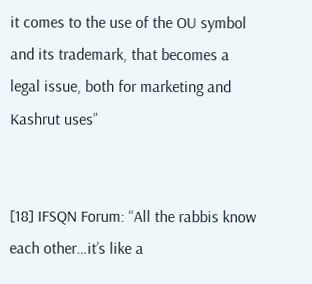it comes to the use of the OU symbol and its trademark, that becomes a legal issue, both for marketing and Kashrut uses”


[18] IFSQN Forum: “All the rabbis know each other…it’s like a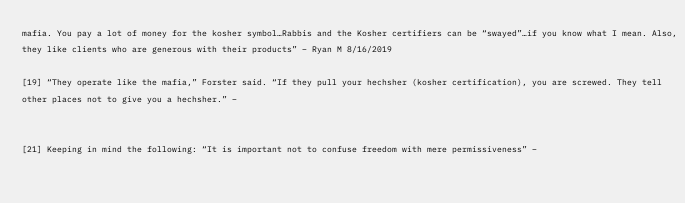mafia. You pay a lot of money for the kosher symbol…Rabbis and the Kosher certifiers can be “swayed”…if you know what I mean. Also, they like clients who are generous with their products” – Ryan M 8/16/2019

[19] “They operate like the mafia,” Forster said. “If they pull your hechsher (kosher certification), you are screwed. They tell other places not to give you a hechsher.” –


[21] Keeping in mind the following: “It is important not to confuse freedom with mere permissiveness” –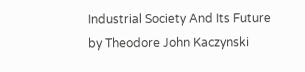Industrial Society And Its Future by Theodore John Kaczynski